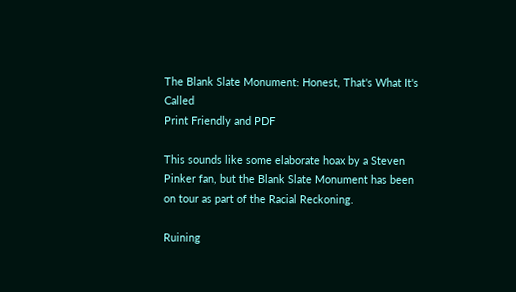The Blank Slate Monument: Honest, That's What It's Called
Print Friendly and PDF

This sounds like some elaborate hoax by a Steven Pinker fan, but the Blank Slate Monument has been on tour as part of the Racial Reckoning.

Ruining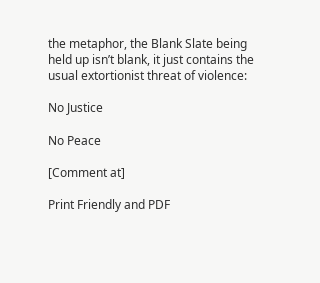the metaphor, the Blank Slate being held up isn’t blank, it just contains the usual extortionist threat of violence:

No Justice

No Peace

[Comment at]

Print Friendly and PDF